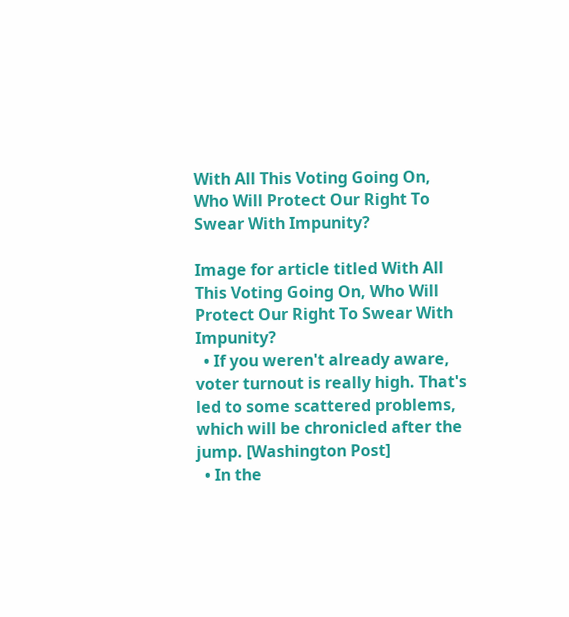With All This Voting Going On, Who Will Protect Our Right To Swear With Impunity?

Image for article titled With All This Voting Going On, Who Will Protect Our Right To Swear With Impunity?
  • If you weren't already aware, voter turnout is really high. That's led to some scattered problems, which will be chronicled after the jump. [Washington Post]
  • In the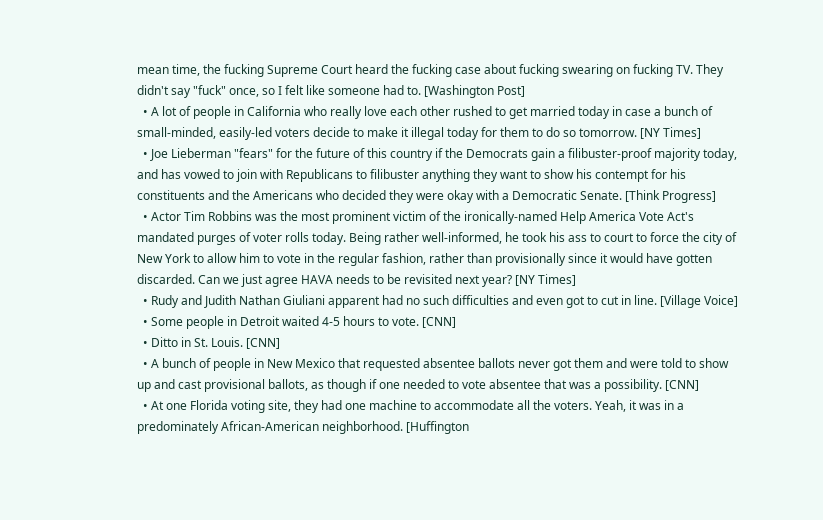mean time, the fucking Supreme Court heard the fucking case about fucking swearing on fucking TV. They didn't say "fuck" once, so I felt like someone had to. [Washington Post]
  • A lot of people in California who really love each other rushed to get married today in case a bunch of small-minded, easily-led voters decide to make it illegal today for them to do so tomorrow. [NY Times]
  • Joe Lieberman "fears" for the future of this country if the Democrats gain a filibuster-proof majority today, and has vowed to join with Republicans to filibuster anything they want to show his contempt for his constituents and the Americans who decided they were okay with a Democratic Senate. [Think Progress]
  • Actor Tim Robbins was the most prominent victim of the ironically-named Help America Vote Act's mandated purges of voter rolls today. Being rather well-informed, he took his ass to court to force the city of New York to allow him to vote in the regular fashion, rather than provisionally since it would have gotten discarded. Can we just agree HAVA needs to be revisited next year? [NY Times]
  • Rudy and Judith Nathan Giuliani apparent had no such difficulties and even got to cut in line. [Village Voice]
  • Some people in Detroit waited 4-5 hours to vote. [CNN]
  • Ditto in St. Louis. [CNN]
  • A bunch of people in New Mexico that requested absentee ballots never got them and were told to show up and cast provisional ballots, as though if one needed to vote absentee that was a possibility. [CNN]
  • At one Florida voting site, they had one machine to accommodate all the voters. Yeah, it was in a predominately African-American neighborhood. [Huffington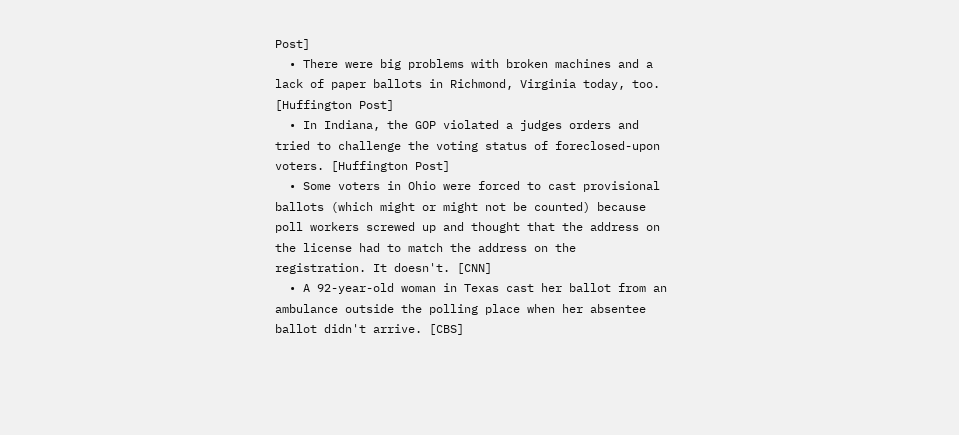Post]
  • There were big problems with broken machines and a lack of paper ballots in Richmond, Virginia today, too. [Huffington Post]
  • In Indiana, the GOP violated a judges orders and tried to challenge the voting status of foreclosed-upon voters. [Huffington Post]
  • Some voters in Ohio were forced to cast provisional ballots (which might or might not be counted) because poll workers screwed up and thought that the address on the license had to match the address on the registration. It doesn't. [CNN]
  • A 92-year-old woman in Texas cast her ballot from an ambulance outside the polling place when her absentee ballot didn't arrive. [CBS]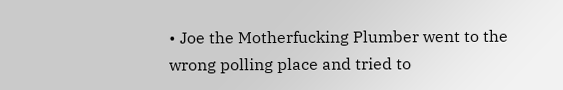• Joe the Motherfucking Plumber went to the wrong polling place and tried to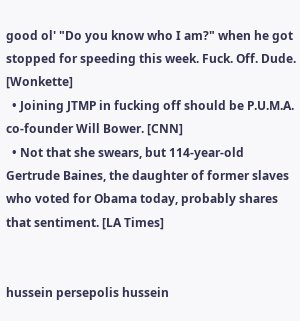good ol' "Do you know who I am?" when he got stopped for speeding this week. Fuck. Off. Dude. [Wonkette]
  • Joining JTMP in fucking off should be P.U.M.A. co-founder Will Bower. [CNN]
  • Not that she swears, but 114-year-old Gertrude Baines, the daughter of former slaves who voted for Obama today, probably shares that sentiment. [LA Times]


hussein persepolis hussein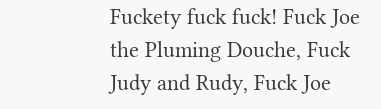Fuckety fuck fuck! Fuck Joe the Pluming Douche, Fuck Judy and Rudy, Fuck Joe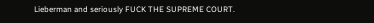Lieberman and seriously FUCK THE SUPREME COURT.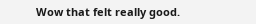Wow that felt really good.